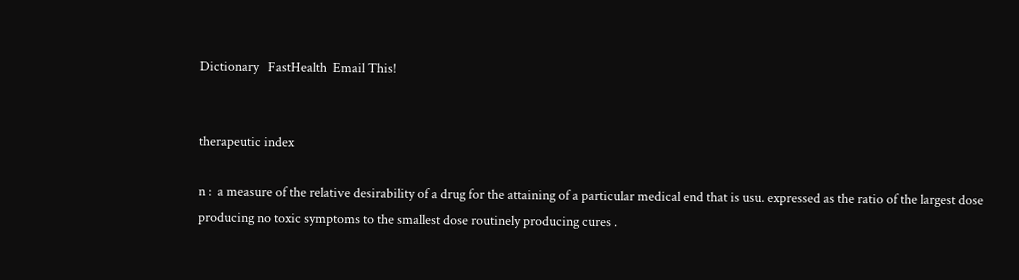Dictionary   FastHealth  Email This!


therapeutic index

n :  a measure of the relative desirability of a drug for the attaining of a particular medical end that is usu. expressed as the ratio of the largest dose producing no toxic symptoms to the smallest dose routinely producing cures .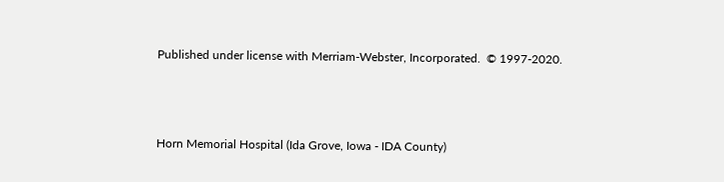Published under license with Merriam-Webster, Incorporated.  © 1997-2020.



Horn Memorial Hospital (Ida Grove, Iowa - IDA County)